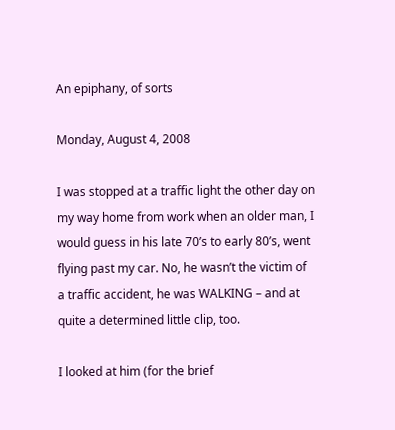An epiphany, of sorts

Monday, August 4, 2008

I was stopped at a traffic light the other day on my way home from work when an older man, I would guess in his late 70’s to early 80’s, went flying past my car. No, he wasn’t the victim of a traffic accident, he was WALKING – and at quite a determined little clip, too.

I looked at him (for the brief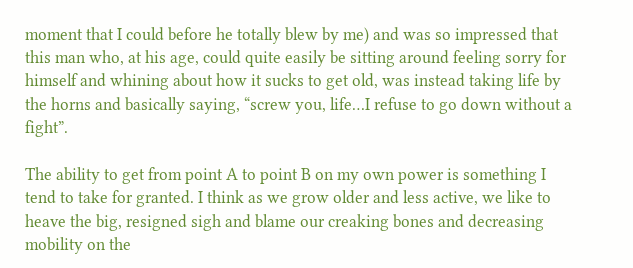moment that I could before he totally blew by me) and was so impressed that this man who, at his age, could quite easily be sitting around feeling sorry for himself and whining about how it sucks to get old, was instead taking life by the horns and basically saying, “screw you, life…I refuse to go down without a fight”.

The ability to get from point A to point B on my own power is something I tend to take for granted. I think as we grow older and less active, we like to heave the big, resigned sigh and blame our creaking bones and decreasing mobility on the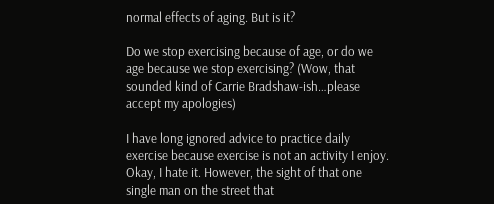normal effects of aging. But is it?

Do we stop exercising because of age, or do we age because we stop exercising? (Wow, that sounded kind of Carrie Bradshaw-ish…please accept my apologies)

I have long ignored advice to practice daily exercise because exercise is not an activity I enjoy. Okay, I hate it. However, the sight of that one single man on the street that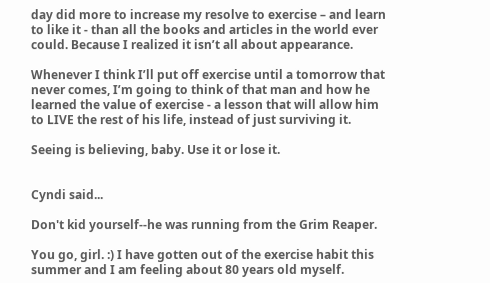day did more to increase my resolve to exercise – and learn to like it - than all the books and articles in the world ever could. Because I realized it isn’t all about appearance.

Whenever I think I’ll put off exercise until a tomorrow that never comes, I’m going to think of that man and how he learned the value of exercise - a lesson that will allow him to LIVE the rest of his life, instead of just surviving it.

Seeing is believing, baby. Use it or lose it.


Cyndi said...

Don't kid yourself--he was running from the Grim Reaper.

You go, girl. :) I have gotten out of the exercise habit this summer and I am feeling about 80 years old myself.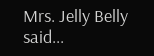Mrs. Jelly Belly said...